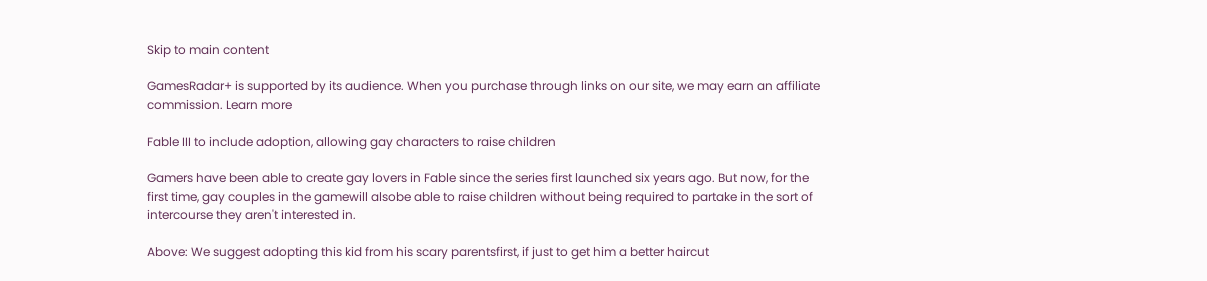Skip to main content

GamesRadar+ is supported by its audience. When you purchase through links on our site, we may earn an affiliate commission. Learn more

Fable III to include adoption, allowing gay characters to raise children

Gamers have been able to create gay lovers in Fable since the series first launched six years ago. But now, for the first time, gay couples in the gamewill alsobe able to raise children without being required to partake in the sort of intercourse they aren't interested in.

Above: We suggest adopting this kid from his scary parentsfirst, if just to get him a better haircut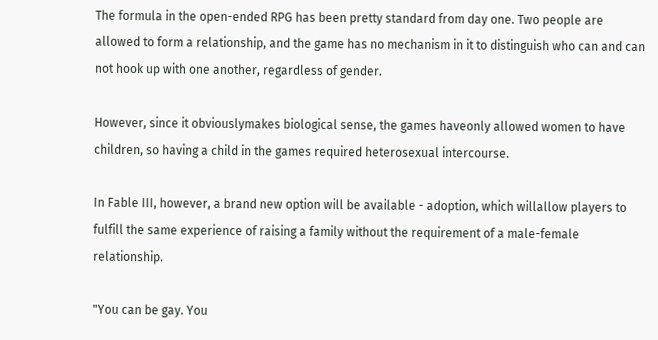The formula in the open-ended RPG has been pretty standard from day one. Two people are allowed to form a relationship, and the game has no mechanism in it to distinguish who can and can not hook up with one another, regardless of gender.

However, since it obviouslymakes biological sense, the games haveonly allowed women to have children, so having a child in the games required heterosexual intercourse.

In Fable III, however, a brand new option will be available - adoption, which willallow players to fulfill the same experience of raising a family without the requirement of a male-female relationship.

"You can be gay. You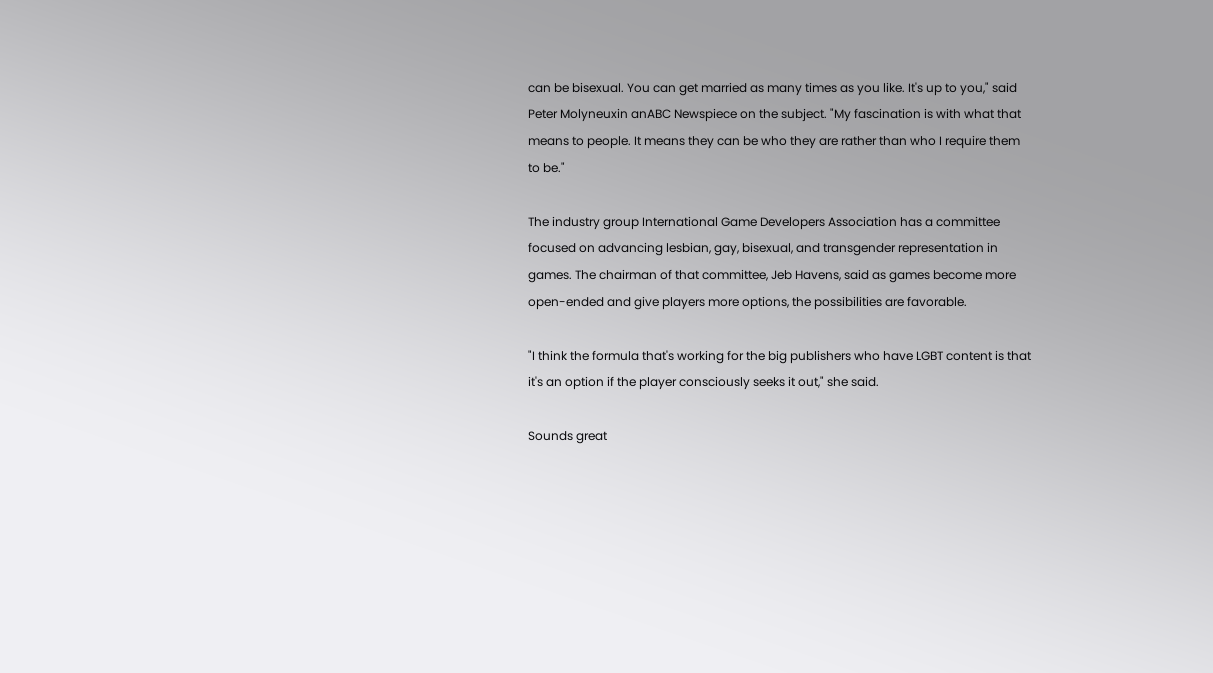can be bisexual. You can get married as many times as you like. It's up to you," said Peter Molyneuxin anABC Newspiece on the subject. "My fascination is with what that means to people. It means they can be who they are rather than who I require them to be."

The industry group International Game Developers Association has a committee focused on advancing lesbian, gay, bisexual, and transgender representation in games. The chairman of that committee, Jeb Havens, said as games become more open-ended and give players more options, the possibilities are favorable.

"I think the formula that's working for the big publishers who have LGBT content is that it's an option if the player consciously seeks it out," she said.

Sounds great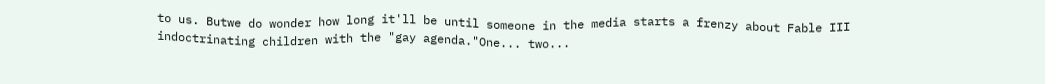to us. Butwe do wonder how long it'll be until someone in the media starts a frenzy about Fable III indoctrinating children with the "gay agenda."One... two...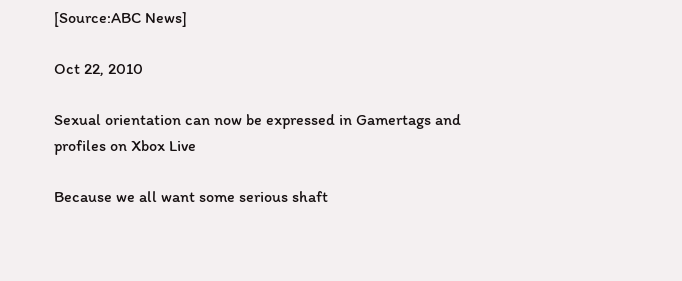[Source:ABC News]

Oct 22, 2010

Sexual orientation can now be expressed in Gamertags and profiles on Xbox Live

Because we all want some serious shaft